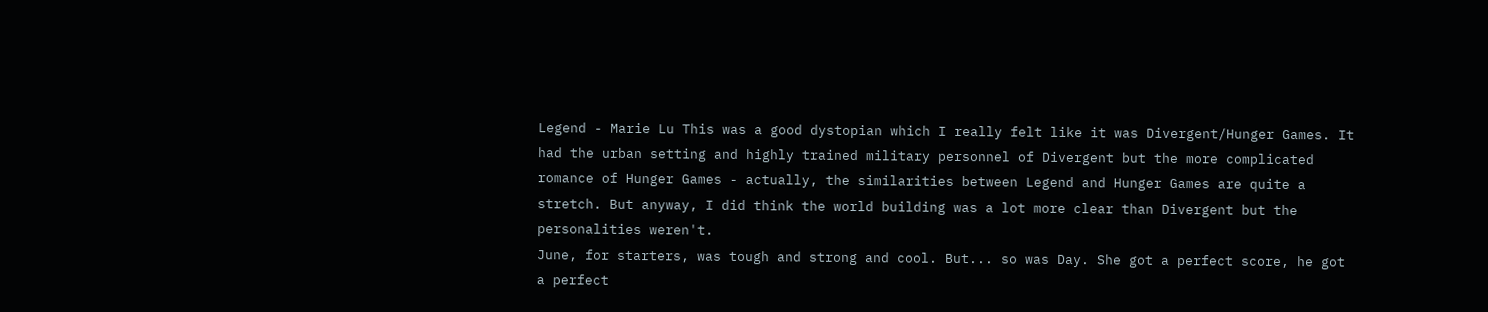Legend - Marie Lu This was a good dystopian which I really felt like it was Divergent/Hunger Games. It had the urban setting and highly trained military personnel of Divergent but the more complicated romance of Hunger Games - actually, the similarities between Legend and Hunger Games are quite a stretch. But anyway, I did think the world building was a lot more clear than Divergent but the personalities weren't.
June, for starters, was tough and strong and cool. But... so was Day. She got a perfect score, he got a perfect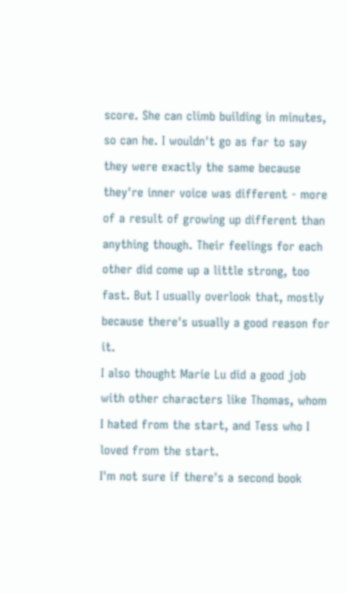score. She can climb building in minutes, so can he. I wouldn't go as far to say they were exactly the same because they're inner voice was different - more of a result of growing up different than anything though. Their feelings for each other did come up a little strong, too fast. But I usually overlook that, mostly because there's usually a good reason for it.
I also thought Marie Lu did a good job with other characters like Thomas, whom I hated from the start, and Tess who I loved from the start.
I'm not sure if there's a second book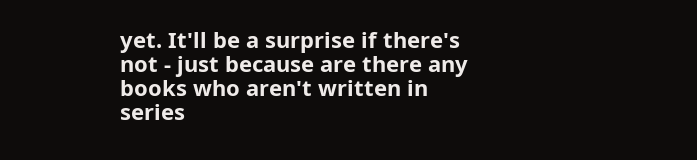yet. It'll be a surprise if there's not - just because are there any books who aren't written in series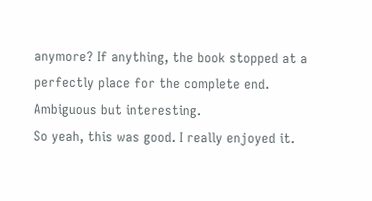anymore? If anything, the book stopped at a perfectly place for the complete end. Ambiguous but interesting.
So yeah, this was good. I really enjoyed it.